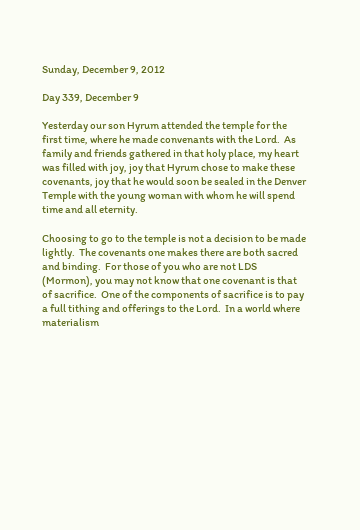Sunday, December 9, 2012

Day 339, December 9

Yesterday our son Hyrum attended the temple for the first time, where he made convenants with the Lord.  As family and friends gathered in that holy place, my heart was filled with joy, joy that Hyrum chose to make these covenants, joy that he would soon be sealed in the Denver Temple with the young woman with whom he will spend time and all eternity.

Choosing to go to the temple is not a decision to be made lightly.  The covenants one makes there are both sacred and binding.  For those of you who are not LDS (Mormon), you may not know that one covenant is that of sacrifice.  One of the components of sacrifice is to pay a full tithing and offerings to the Lord.  In a world where materialism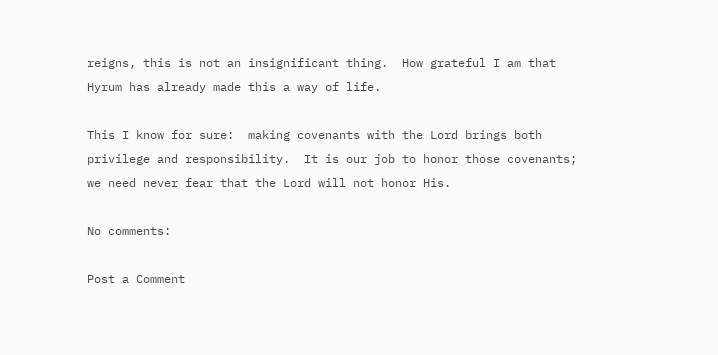reigns, this is not an insignificant thing.  How grateful I am that Hyrum has already made this a way of life.

This I know for sure:  making covenants with the Lord brings both privilege and responsibility.  It is our job to honor those covenants; we need never fear that the Lord will not honor His.

No comments:

Post a Comment